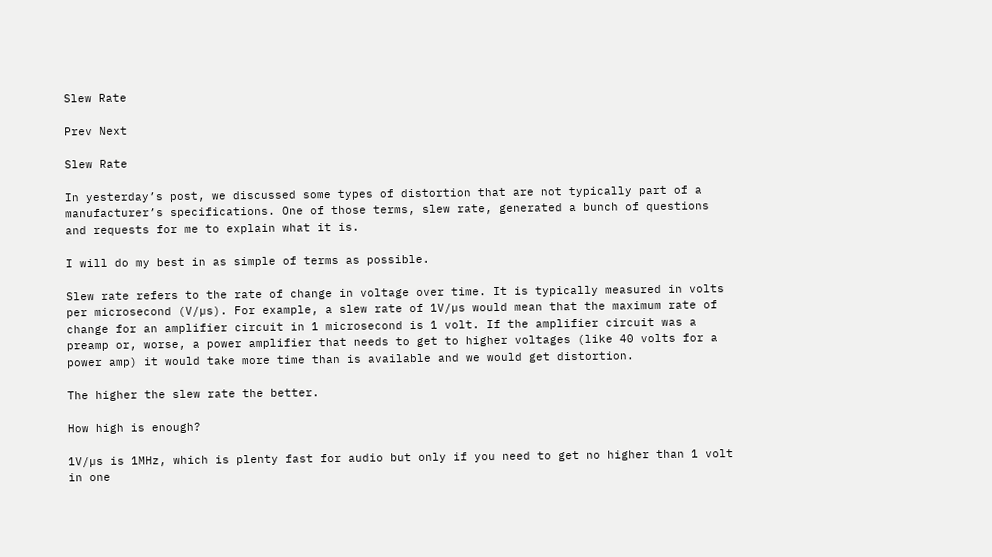Slew Rate

Prev Next

Slew Rate

In yesterday’s post, we discussed some types of distortion that are not typically part of a manufacturer’s specifications. One of those terms, slew rate, generated a bunch of questions and requests for me to explain what it is.

I will do my best in as simple of terms as possible.

Slew rate refers to the rate of change in voltage over time. It is typically measured in volts per microsecond (V/µs). For example, a slew rate of 1V/µs would mean that the maximum rate of change for an amplifier circuit in 1 microsecond is 1 volt. If the amplifier circuit was a preamp or, worse, a power amplifier that needs to get to higher voltages (like 40 volts for a power amp) it would take more time than is available and we would get distortion.

The higher the slew rate the better.

How high is enough?

1V/µs is 1MHz, which is plenty fast for audio but only if you need to get no higher than 1 volt in one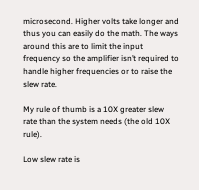microsecond. Higher volts take longer and thus you can easily do the math. The ways around this are to limit the input frequency so the amplifier isn’t required to handle higher frequencies or to raise the slew rate.

My rule of thumb is a 10X greater slew rate than the system needs (the old 10X rule).

Low slew rate is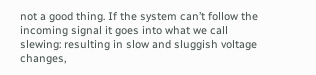not a good thing. If the system can’t follow the incoming signal it goes into what we call slewing: resulting in slow and sluggish voltage changes,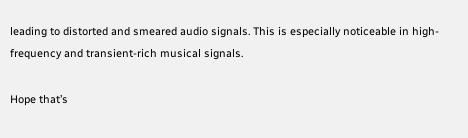leading to distorted and smeared audio signals. This is especially noticeable in high-frequency and transient-rich musical signals.

Hope that’s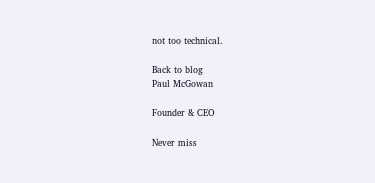not too technical.

Back to blog
Paul McGowan

Founder & CEO

Never miss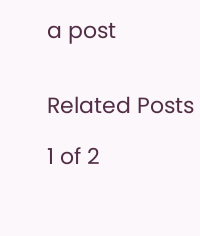a post


Related Posts

1 of 2